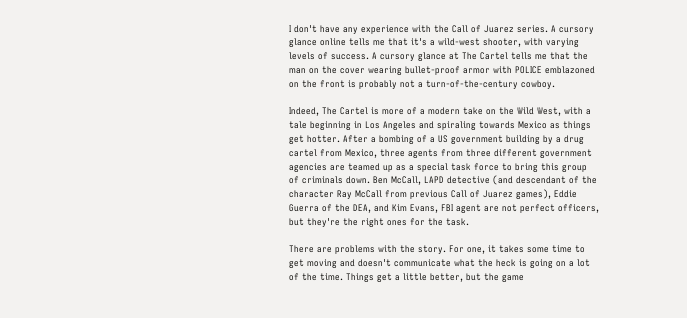I don't have any experience with the Call of Juarez series. A cursory glance online tells me that it's a wild-west shooter, with varying levels of success. A cursory glance at The Cartel tells me that the man on the cover wearing bullet-proof armor with POLICE emblazoned on the front is probably not a turn-of-the-century cowboy.

Indeed, The Cartel is more of a modern take on the Wild West, with a tale beginning in Los Angeles and spiraling towards Mexico as things get hotter. After a bombing of a US government building by a drug cartel from Mexico, three agents from three different government agencies are teamed up as a special task force to bring this group of criminals down. Ben McCall, LAPD detective (and descendant of the character Ray McCall from previous Call of Juarez games), Eddie Guerra of the DEA, and Kim Evans, FBI agent are not perfect officers, but they're the right ones for the task.

There are problems with the story. For one, it takes some time to get moving and doesn't communicate what the heck is going on a lot of the time. Things get a little better, but the game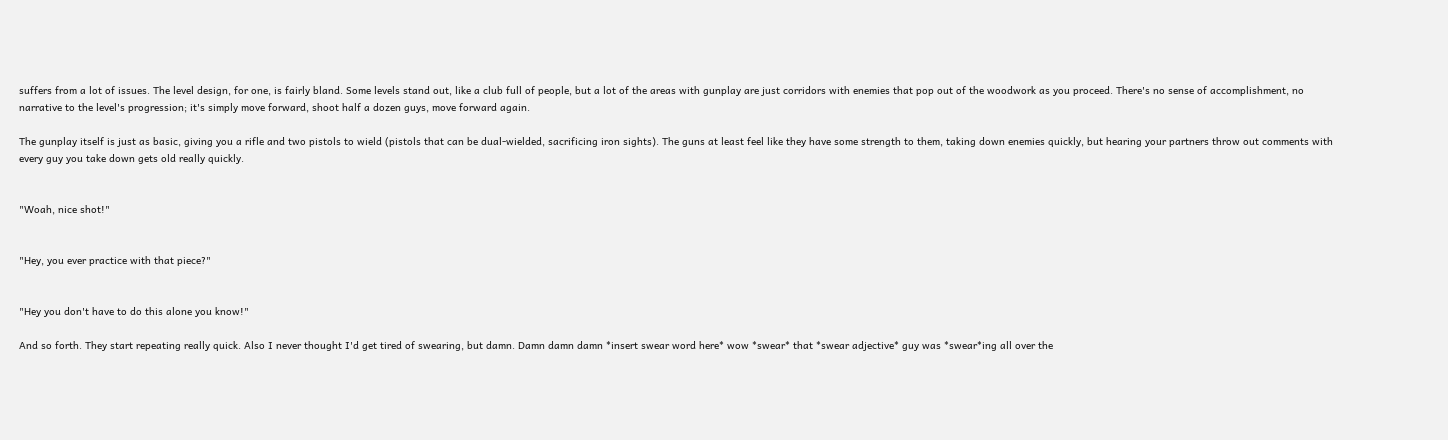suffers from a lot of issues. The level design, for one, is fairly bland. Some levels stand out, like a club full of people, but a lot of the areas with gunplay are just corridors with enemies that pop out of the woodwork as you proceed. There's no sense of accomplishment, no narrative to the level's progression; it's simply move forward, shoot half a dozen guys, move forward again.

The gunplay itself is just as basic, giving you a rifle and two pistols to wield (pistols that can be dual-wielded, sacrificing iron sights). The guns at least feel like they have some strength to them, taking down enemies quickly, but hearing your partners throw out comments with every guy you take down gets old really quickly.


"Woah, nice shot!"


"Hey, you ever practice with that piece?"


"Hey you don't have to do this alone you know!"

And so forth. They start repeating really quick. Also I never thought I'd get tired of swearing, but damn. Damn damn damn *insert swear word here* wow *swear* that *swear adjective* guy was *swear*ing all over the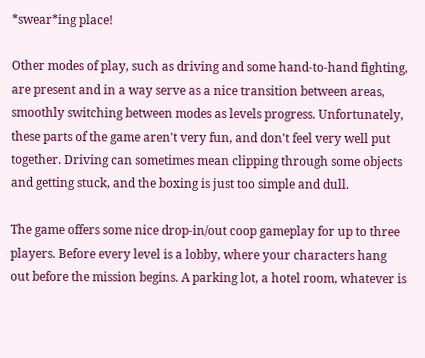*swear*ing place!

Other modes of play, such as driving and some hand-to-hand fighting, are present and in a way serve as a nice transition between areas, smoothly switching between modes as levels progress. Unfortunately, these parts of the game aren't very fun, and don't feel very well put together. Driving can sometimes mean clipping through some objects and getting stuck, and the boxing is just too simple and dull.

The game offers some nice drop-in/out coop gameplay for up to three players. Before every level is a lobby, where your characters hang out before the mission begins. A parking lot, a hotel room, whatever is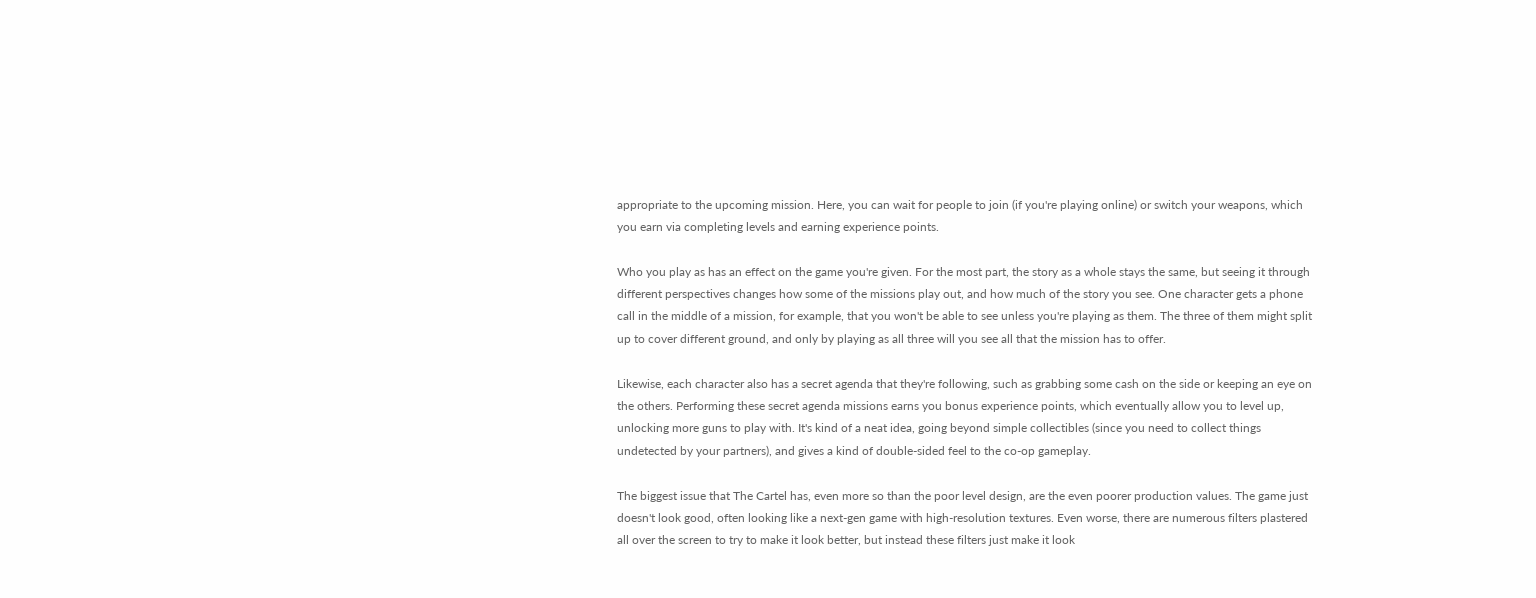appropriate to the upcoming mission. Here, you can wait for people to join (if you're playing online) or switch your weapons, which you earn via completing levels and earning experience points.

Who you play as has an effect on the game you're given. For the most part, the story as a whole stays the same, but seeing it through different perspectives changes how some of the missions play out, and how much of the story you see. One character gets a phone call in the middle of a mission, for example, that you won't be able to see unless you're playing as them. The three of them might split up to cover different ground, and only by playing as all three will you see all that the mission has to offer.

Likewise, each character also has a secret agenda that they're following, such as grabbing some cash on the side or keeping an eye on the others. Performing these secret agenda missions earns you bonus experience points, which eventually allow you to level up, unlocking more guns to play with. It's kind of a neat idea, going beyond simple collectibles (since you need to collect things undetected by your partners), and gives a kind of double-sided feel to the co-op gameplay.

The biggest issue that The Cartel has, even more so than the poor level design, are the even poorer production values. The game just doesn't look good, often looking like a next-gen game with high-resolution textures. Even worse, there are numerous filters plastered all over the screen to try to make it look better, but instead these filters just make it look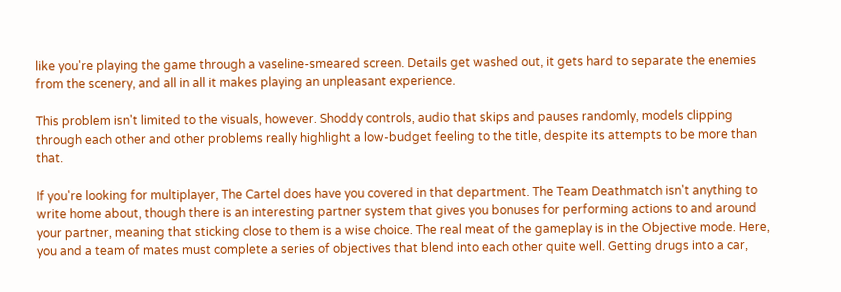like you're playing the game through a vaseline-smeared screen. Details get washed out, it gets hard to separate the enemies from the scenery, and all in all it makes playing an unpleasant experience.

This problem isn't limited to the visuals, however. Shoddy controls, audio that skips and pauses randomly, models clipping through each other and other problems really highlight a low-budget feeling to the title, despite its attempts to be more than that.

If you're looking for multiplayer, The Cartel does have you covered in that department. The Team Deathmatch isn't anything to write home about, though there is an interesting partner system that gives you bonuses for performing actions to and around your partner, meaning that sticking close to them is a wise choice. The real meat of the gameplay is in the Objective mode. Here, you and a team of mates must complete a series of objectives that blend into each other quite well. Getting drugs into a car,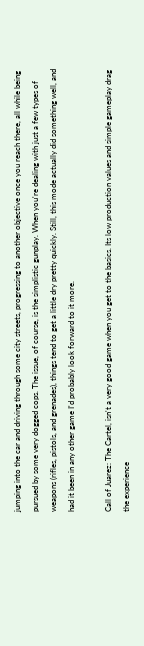jumping into the car and driving through some city streets, progressing to another objective once you reach there, all while being pursued by some very dogged cops. The issue, of course, is the simplistic gunplay. When you're dealing with just a few types of weapons (rifles, pistols, and grenades), things tend to get a little dry pretty quickly. Still, this mode actually did something well, and had it been in any other game I'd probably look forward to it more.

Call of Juarez: The Cartel, isn't a very good game when you get to the basics. Its low production values and simple gameplay drag the experience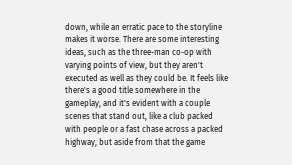down, while an erratic pace to the storyline makes it worse. There are some interesting ideas, such as the three-man co-op with varying points of view, but they aren't executed as well as they could be. It feels like there's a good title somewhere in the gameplay, and it's evident with a couple scenes that stand out, like a club packed with people or a fast chase across a packed highway, but aside from that the game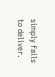simply fails to deliver.